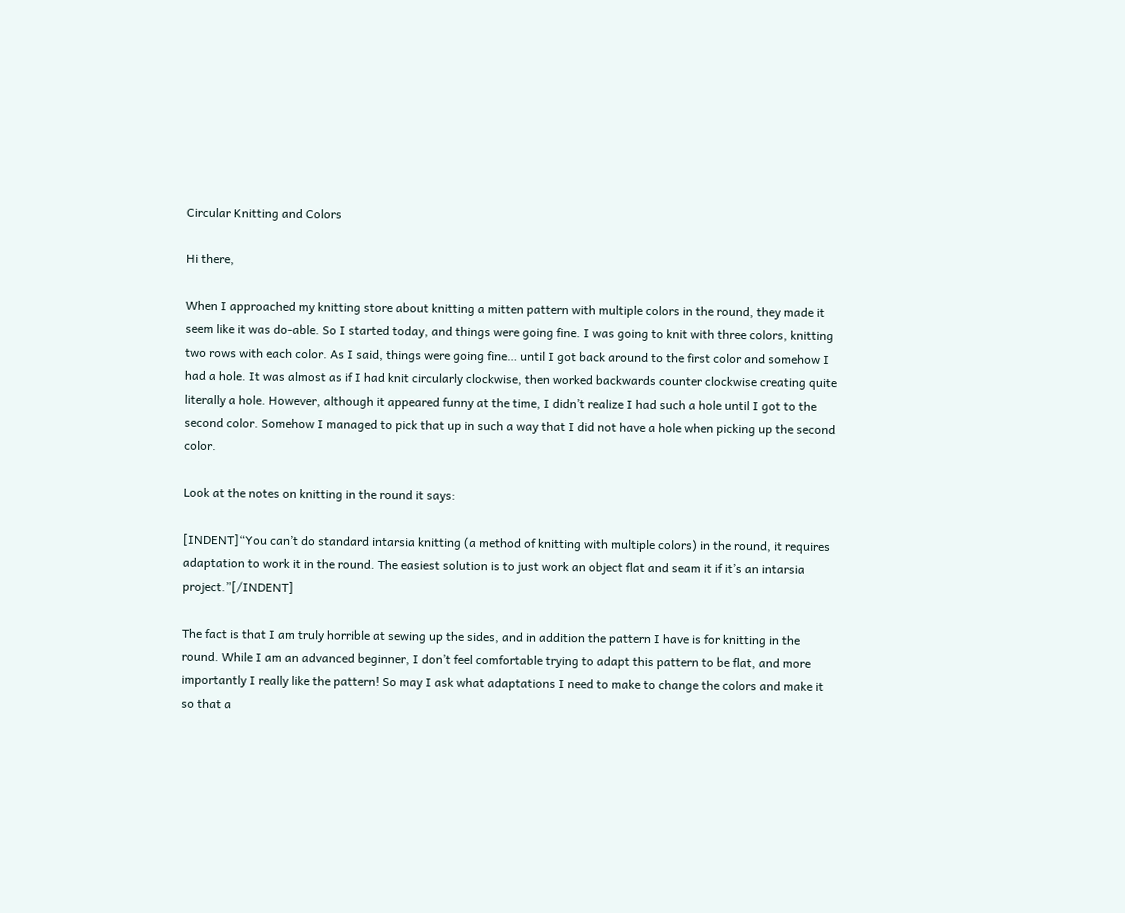Circular Knitting and Colors

Hi there,

When I approached my knitting store about knitting a mitten pattern with multiple colors in the round, they made it seem like it was do-able. So I started today, and things were going fine. I was going to knit with three colors, knitting two rows with each color. As I said, things were going fine… until I got back around to the first color and somehow I had a hole. It was almost as if I had knit circularly clockwise, then worked backwards counter clockwise creating quite literally a hole. However, although it appeared funny at the time, I didn’t realize I had such a hole until I got to the second color. Somehow I managed to pick that up in such a way that I did not have a hole when picking up the second color.

Look at the notes on knitting in the round it says:

[INDENT]“You can’t do standard intarsia knitting (a method of knitting with multiple colors) in the round, it requires adaptation to work it in the round. The easiest solution is to just work an object flat and seam it if it’s an intarsia project.”[/INDENT]

The fact is that I am truly horrible at sewing up the sides, and in addition the pattern I have is for knitting in the round. While I am an advanced beginner, I don’t feel comfortable trying to adapt this pattern to be flat, and more importantly I really like the pattern! So may I ask what adaptations I need to make to change the colors and make it so that a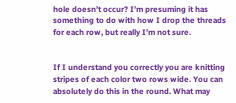hole doesn’t occur? I’m presuming it has something to do with how I drop the threads for each row, but really I’m not sure.


If I understand you correctly you are knitting stripes of each color two rows wide. You can absolutely do this in the round. What may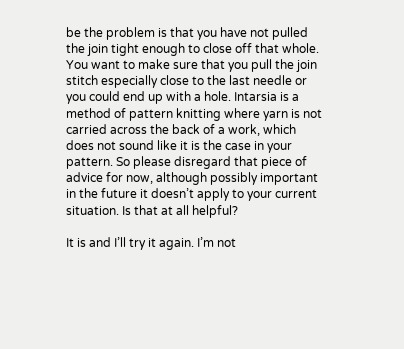be the problem is that you have not pulled the join tight enough to close off that whole. You want to make sure that you pull the join stitch especially close to the last needle or you could end up with a hole. Intarsia is a method of pattern knitting where yarn is not carried across the back of a work, which does not sound like it is the case in your pattern. So please disregard that piece of advice for now, although possibly important in the future it doesn’t apply to your current situation. Is that at all helpful?

It is and I’ll try it again. I’m not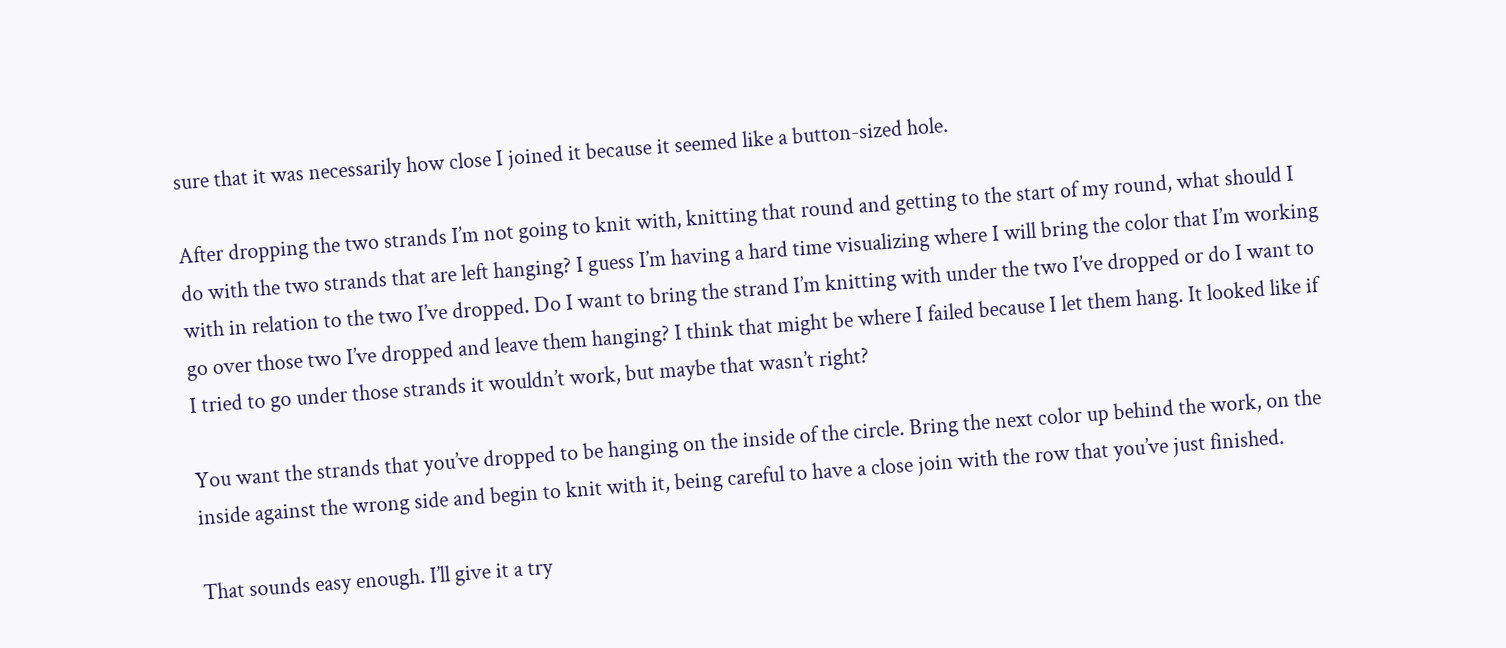sure that it was necessarily how close I joined it because it seemed like a button-sized hole.

After dropping the two strands I’m not going to knit with, knitting that round and getting to the start of my round, what should I do with the two strands that are left hanging? I guess I’m having a hard time visualizing where I will bring the color that I’m working with in relation to the two I’ve dropped. Do I want to bring the strand I’m knitting with under the two I’ve dropped or do I want to go over those two I’ve dropped and leave them hanging? I think that might be where I failed because I let them hang. It looked like if I tried to go under those strands it wouldn’t work, but maybe that wasn’t right?

You want the strands that you’ve dropped to be hanging on the inside of the circle. Bring the next color up behind the work, on the inside against the wrong side and begin to knit with it, being careful to have a close join with the row that you’ve just finished.

That sounds easy enough. I’ll give it a try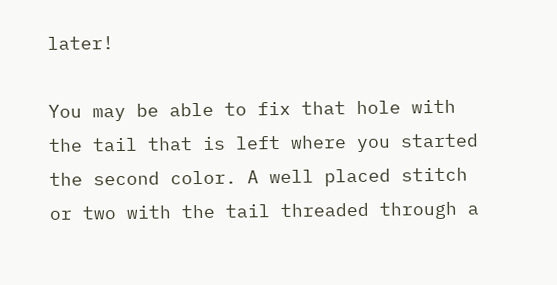later!

You may be able to fix that hole with the tail that is left where you started the second color. A well placed stitch or two with the tail threaded through a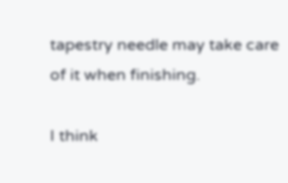tapestry needle may take care of it when finishing.

I think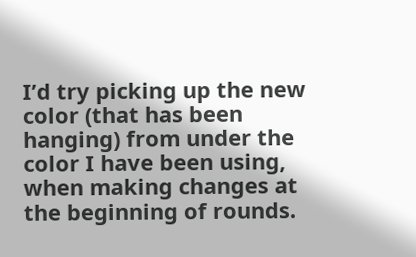I’d try picking up the new color (that has been hanging) from under the color I have been using, when making changes at the beginning of rounds.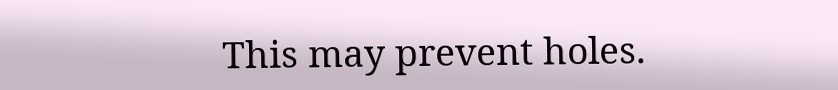This may prevent holes.